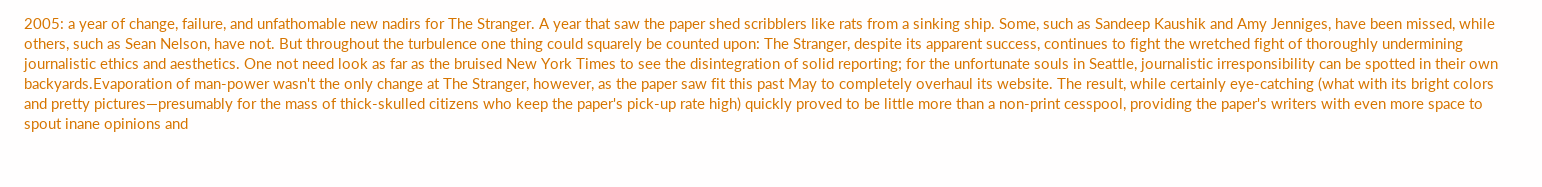2005: a year of change, failure, and unfathomable new nadirs for The Stranger. A year that saw the paper shed scribblers like rats from a sinking ship. Some, such as Sandeep Kaushik and Amy Jenniges, have been missed, while others, such as Sean Nelson, have not. But throughout the turbulence one thing could squarely be counted upon: The Stranger, despite its apparent success, continues to fight the wretched fight of thoroughly undermining journalistic ethics and aesthetics. One not need look as far as the bruised New York Times to see the disintegration of solid reporting; for the unfortunate souls in Seattle, journalistic irresponsibility can be spotted in their own backyards.Evaporation of man-power wasn't the only change at The Stranger, however, as the paper saw fit this past May to completely overhaul its website. The result, while certainly eye-catching (what with its bright colors and pretty pictures—presumably for the mass of thick-skulled citizens who keep the paper's pick-up rate high) quickly proved to be little more than a non-print cesspool, providing the paper's writers with even more space to spout inane opinions and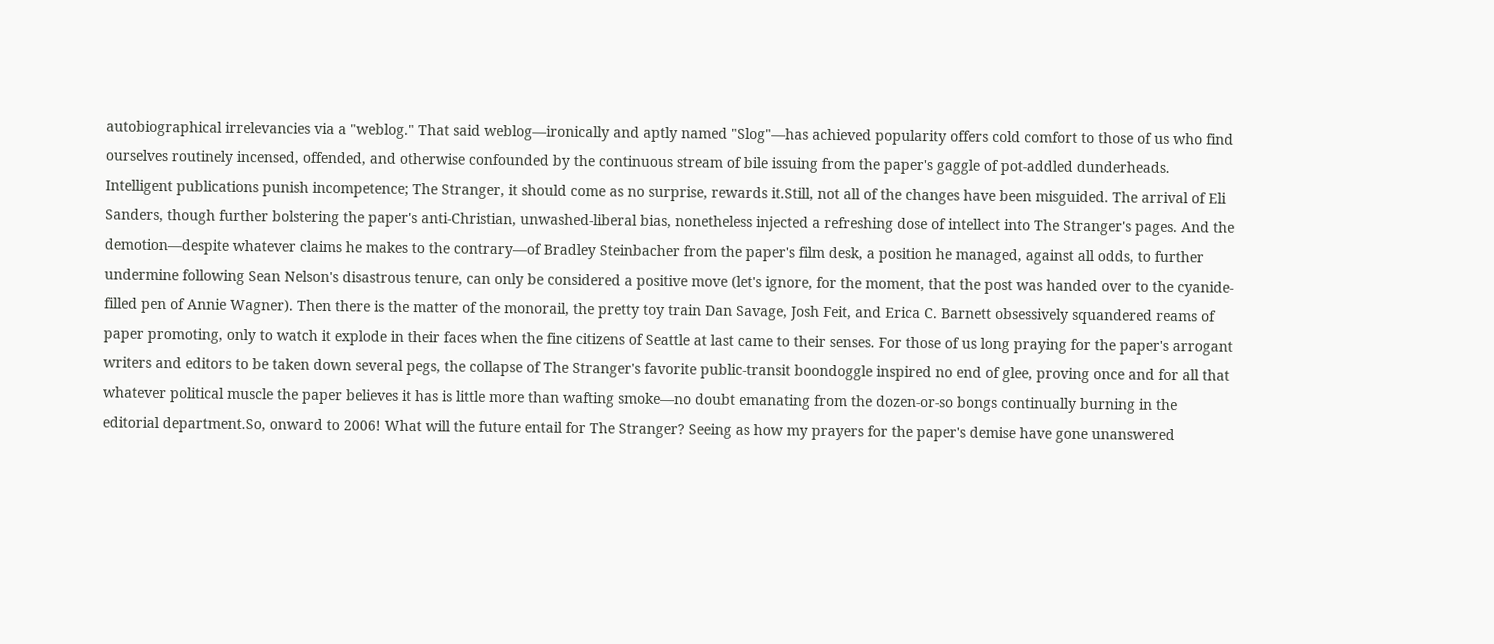autobiographical irrelevancies via a "weblog." That said weblog—ironically and aptly named "Slog"—has achieved popularity offers cold comfort to those of us who find ourselves routinely incensed, offended, and otherwise confounded by the continuous stream of bile issuing from the paper's gaggle of pot-addled dunderheads. Intelligent publications punish incompetence; The Stranger, it should come as no surprise, rewards it.Still, not all of the changes have been misguided. The arrival of Eli Sanders, though further bolstering the paper's anti-Christian, unwashed-liberal bias, nonetheless injected a refreshing dose of intellect into The Stranger's pages. And the demotion—despite whatever claims he makes to the contrary—of Bradley Steinbacher from the paper's film desk, a position he managed, against all odds, to further undermine following Sean Nelson's disastrous tenure, can only be considered a positive move (let's ignore, for the moment, that the post was handed over to the cyanide-filled pen of Annie Wagner). Then there is the matter of the monorail, the pretty toy train Dan Savage, Josh Feit, and Erica C. Barnett obsessively squandered reams of paper promoting, only to watch it explode in their faces when the fine citizens of Seattle at last came to their senses. For those of us long praying for the paper's arrogant writers and editors to be taken down several pegs, the collapse of The Stranger's favorite public-transit boondoggle inspired no end of glee, proving once and for all that whatever political muscle the paper believes it has is little more than wafting smoke—no doubt emanating from the dozen-or-so bongs continually burning in the editorial department.So, onward to 2006! What will the future entail for The Stranger? Seeing as how my prayers for the paper's demise have gone unanswered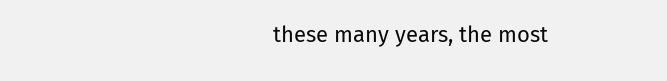these many years, the most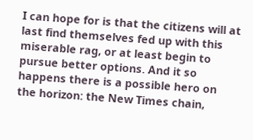I can hope for is that the citizens will at last find themselves fed up with this miserable rag, or at least begin to pursue better options. And it so happens there is a possible hero on the horizon: the New Times chain,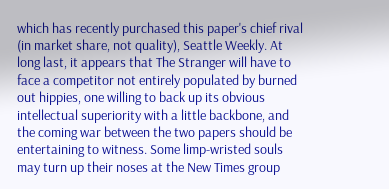which has recently purchased this paper's chief rival (in market share, not quality), Seattle Weekly. At long last, it appears that The Stranger will have to face a competitor not entirely populated by burned out hippies, one willing to back up its obvious intellectual superiority with a little backbone, and the coming war between the two papers should be entertaining to witness. Some limp-wristed souls may turn up their noses at the New Times group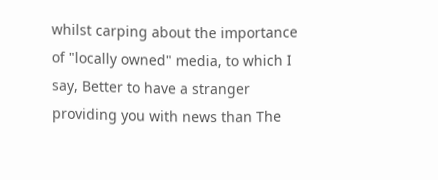whilst carping about the importance of "locally owned" media, to which I say, Better to have a stranger providing you with news than The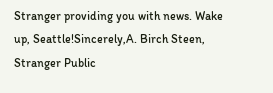Stranger providing you with news. Wake up, Seattle!Sincerely,A. Birch Steen, Stranger Public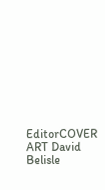EditorCOVER ART David Belisle